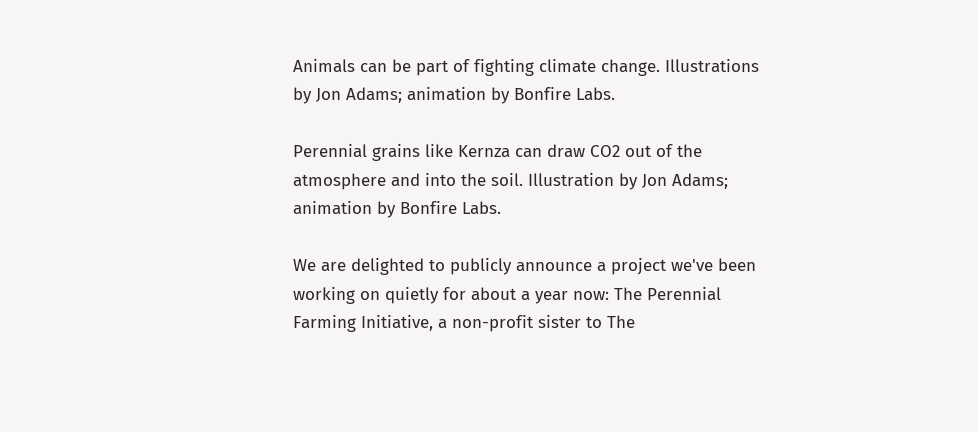Animals can be part of fighting climate change. Illustrations by Jon Adams; animation by Bonfire Labs.

Perennial grains like Kernza can draw CO2 out of the atmosphere and into the soil. Illustration by Jon Adams; animation by Bonfire Labs.

We are delighted to publicly announce a project we've been working on quietly for about a year now: The Perennial Farming Initiative, a non-profit sister to The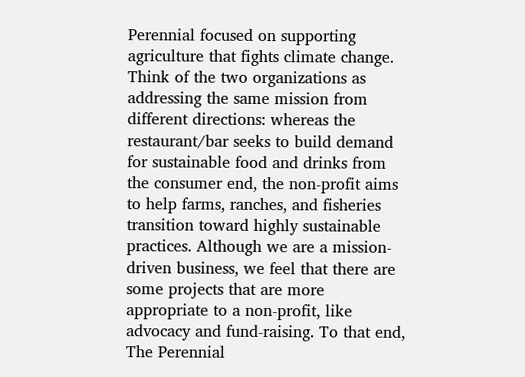Perennial focused on supporting agriculture that fights climate change. Think of the two organizations as addressing the same mission from different directions: whereas the restaurant/bar seeks to build demand for sustainable food and drinks from the consumer end, the non-profit aims to help farms, ranches, and fisheries transition toward highly sustainable practices. Although we are a mission-driven business, we feel that there are some projects that are more appropriate to a non-profit, like advocacy and fund-raising. To that end, The Perennial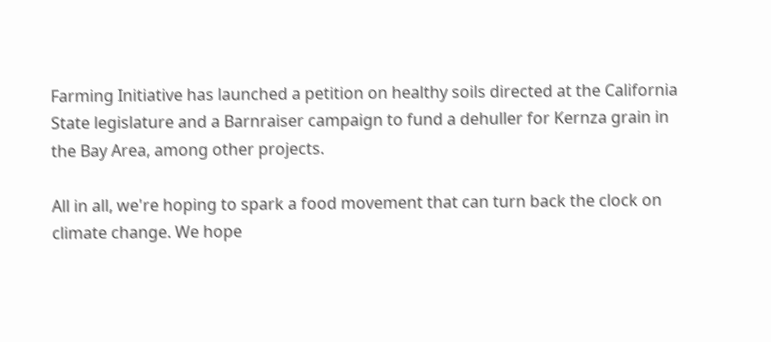Farming Initiative has launched a petition on healthy soils directed at the California State legislature and a Barnraiser campaign to fund a dehuller for Kernza grain in the Bay Area, among other projects.

All in all, we're hoping to spark a food movement that can turn back the clock on climate change. We hope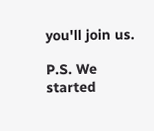you'll join us.

P.S. We started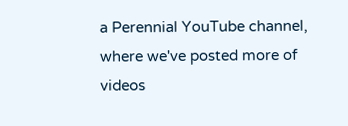a Perennial YouTube channel, where we've posted more of videos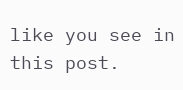like you see in this post.